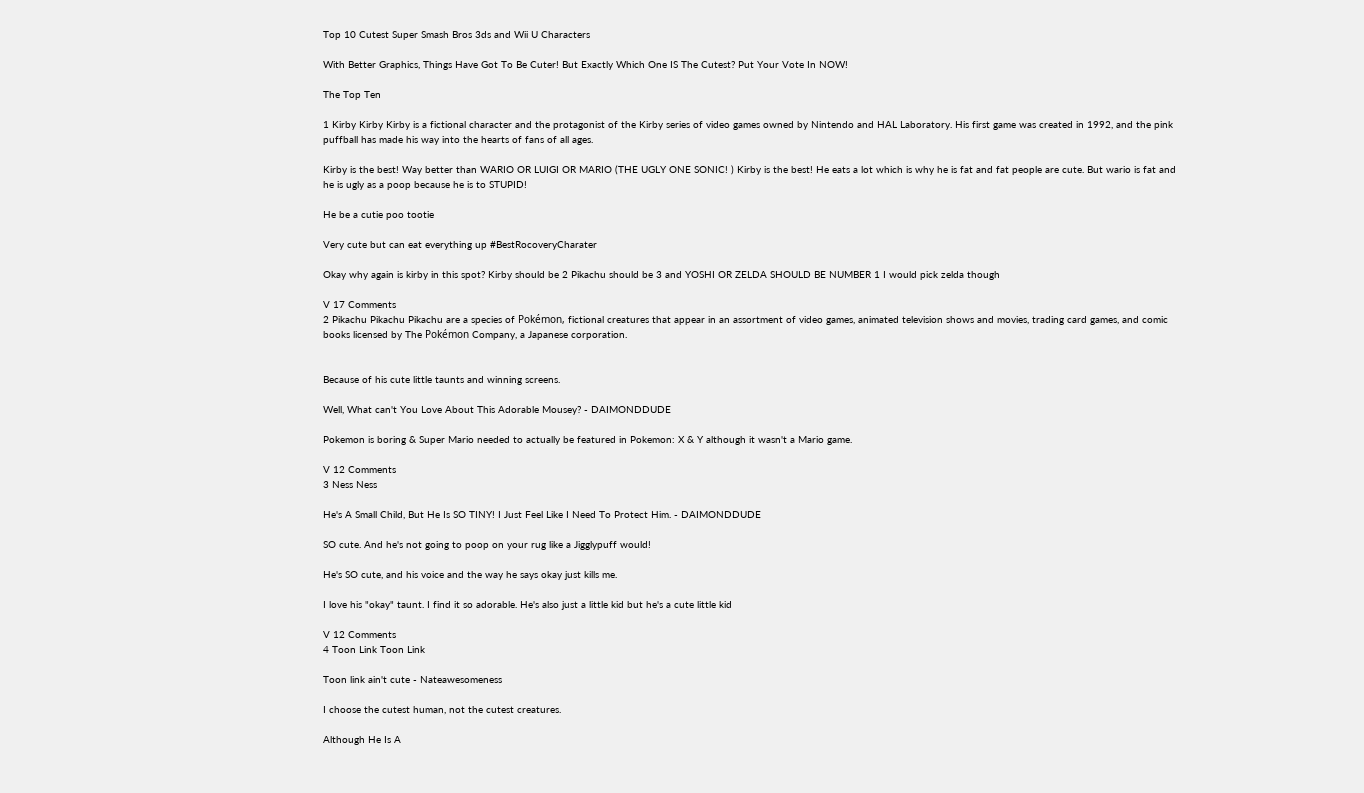Top 10 Cutest Super Smash Bros 3ds and Wii U Characters

With Better Graphics, Things Have Got To Be Cuter! But Exactly Which One IS The Cutest? Put Your Vote In NOW!

The Top Ten

1 Kirby Kirby Kirby is a fictional character and the protagonist of the Kirby series of video games owned by Nintendo and HAL Laboratory. His first game was created in 1992, and the pink puffball has made his way into the hearts of fans of all ages.

Kirby is the best! Way better than WARIO OR LUIGI OR MARIO (THE UGLY ONE SONIC! ) Kirby is the best! He eats a lot which is why he is fat and fat people are cute. But wario is fat and he is ugly as a poop because he is to STUPID!

He be a cutie poo tootie

Very cute but can eat everything up #BestRocoveryCharater

Okay why again is kirby in this spot? Kirby should be 2 Pikachu should be 3 and YOSHI OR ZELDA SHOULD BE NUMBER 1 I would pick zelda though

V 17 Comments
2 Pikachu Pikachu Pikachu are a species of Pokémon, fictional creatures that appear in an assortment of video games, animated television shows and movies, trading card games, and comic books licensed by The Pokémon Company, a Japanese corporation.


Because of his cute little taunts and winning screens.

Well, What can't You Love About This Adorable Mousey? - DAIMONDDUDE

Pokemon is boring & Super Mario needed to actually be featured in Pokemon: X & Y although it wasn't a Mario game.

V 12 Comments
3 Ness Ness

He's A Small Child, But He Is SO TINY! I Just Feel Like I Need To Protect Him. - DAIMONDDUDE

SO cute. And he's not going to poop on your rug like a Jigglypuff would!

He's SO cute, and his voice and the way he says okay just kills me.

I love his "okay" taunt. I find it so adorable. He's also just a little kid but he's a cute little kid

V 12 Comments
4 Toon Link Toon Link

Toon link ain't cute - Nateawesomeness

I choose the cutest human, not the cutest creatures.

Although He Is A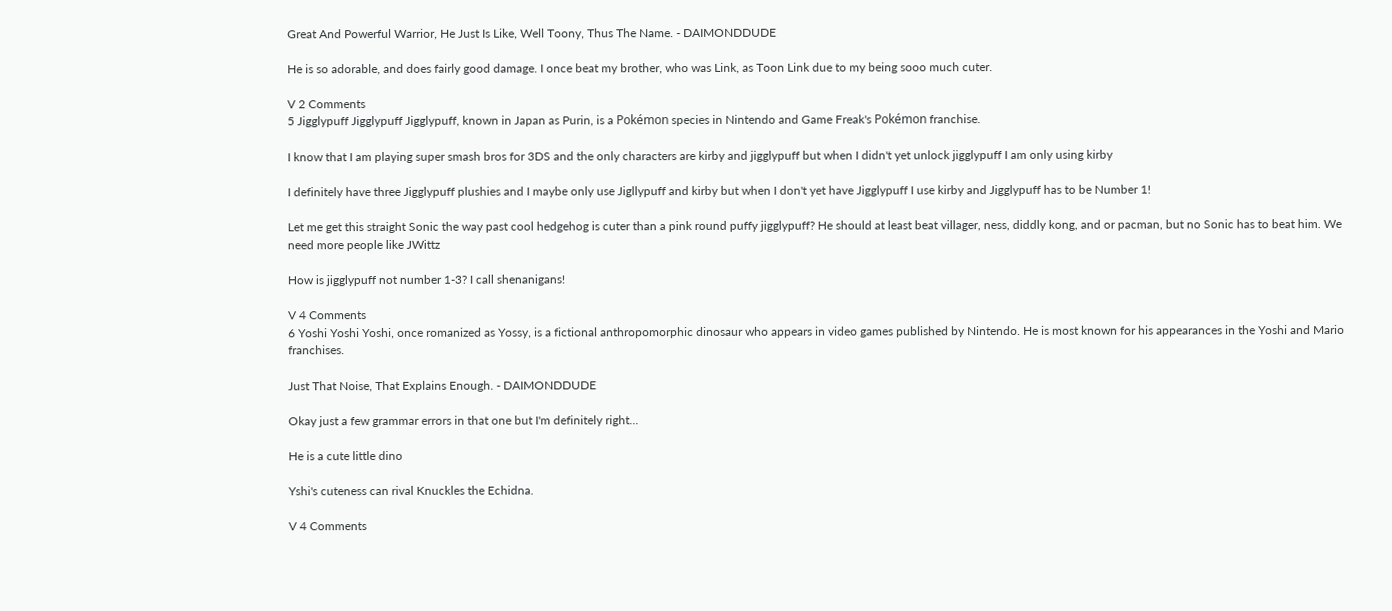Great And Powerful Warrior, He Just Is Like, Well Toony, Thus The Name. - DAIMONDDUDE

He is so adorable, and does fairly good damage. I once beat my brother, who was Link, as Toon Link due to my being sooo much cuter.

V 2 Comments
5 Jigglypuff Jigglypuff Jigglypuff, known in Japan as Purin, is a Pokémon species in Nintendo and Game Freak's Pokémon franchise.

I know that I am playing super smash bros for 3DS and the only characters are kirby and jigglypuff but when I didn't yet unlock jigglypuff I am only using kirby

I definitely have three Jigglypuff plushies and I maybe only use Jigllypuff and kirby but when I don't yet have Jigglypuff I use kirby and Jigglypuff has to be Number 1!

Let me get this straight Sonic the way past cool hedgehog is cuter than a pink round puffy jigglypuff? He should at least beat villager, ness, diddly kong, and or pacman, but no Sonic has to beat him. We need more people like JWittz

How is jigglypuff not number 1-3? I call shenanigans!

V 4 Comments
6 Yoshi Yoshi Yoshi, once romanized as Yossy, is a fictional anthropomorphic dinosaur who appears in video games published by Nintendo. He is most known for his appearances in the Yoshi and Mario franchises.

Just That Noise, That Explains Enough. - DAIMONDDUDE

Okay just a few grammar errors in that one but I'm definitely right...

He is a cute little dino

Yshi's cuteness can rival Knuckles the Echidna.

V 4 Comments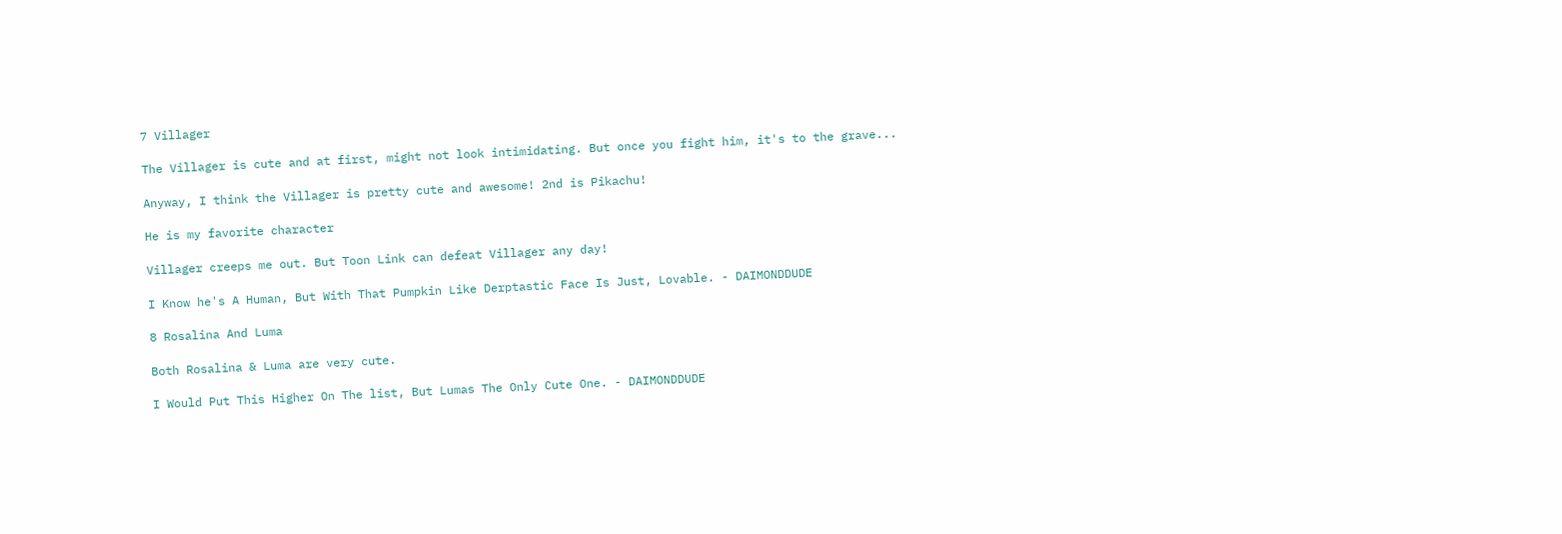7 Villager

The Villager is cute and at first, might not look intimidating. But once you fight him, it's to the grave...

Anyway, I think the Villager is pretty cute and awesome! 2nd is Pikachu!

He is my favorite character

Villager creeps me out. But Toon Link can defeat Villager any day!

I Know he's A Human, But With That Pumpkin Like Derptastic Face Is Just, Lovable. - DAIMONDDUDE

8 Rosalina And Luma

Both Rosalina & Luma are very cute.

I Would Put This Higher On The list, But Lumas The Only Cute One. - DAIMONDDUDE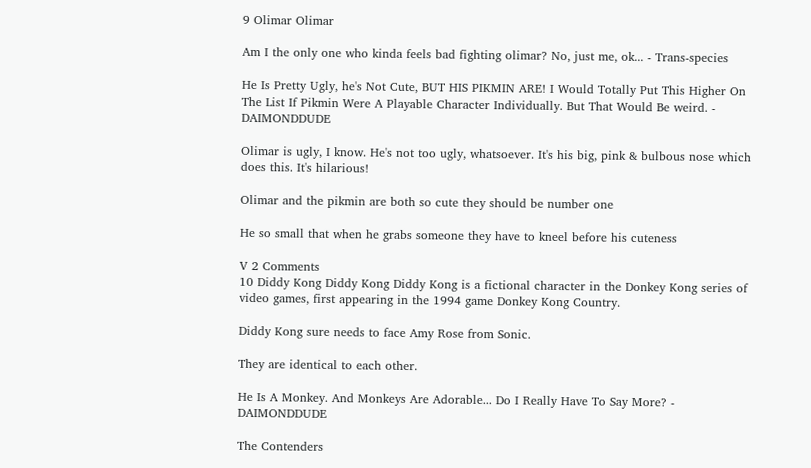9 Olimar Olimar

Am I the only one who kinda feels bad fighting olimar? No, just me, ok... - Trans-species

He Is Pretty Ugly, he's Not Cute, BUT HIS PIKMIN ARE! I Would Totally Put This Higher On The List If Pikmin Were A Playable Character Individually. But That Would Be weird. - DAIMONDDUDE

Olimar is ugly, I know. He's not too ugly, whatsoever. It's his big, pink & bulbous nose which does this. It's hilarious!

Olimar and the pikmin are both so cute they should be number one

He so small that when he grabs someone they have to kneel before his cuteness

V 2 Comments
10 Diddy Kong Diddy Kong Diddy Kong is a fictional character in the Donkey Kong series of video games, first appearing in the 1994 game Donkey Kong Country.

Diddy Kong sure needs to face Amy Rose from Sonic.

They are identical to each other.

He Is A Monkey. And Monkeys Are Adorable... Do I Really Have To Say More? - DAIMONDDUDE

The Contenders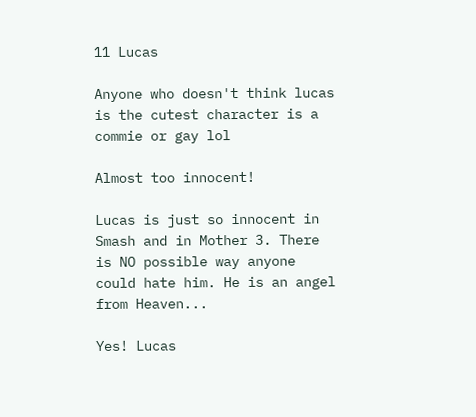11 Lucas

Anyone who doesn't think lucas is the cutest character is a commie or gay lol

Almost too innocent!

Lucas is just so innocent in Smash and in Mother 3. There is NO possible way anyone could hate him. He is an angel from Heaven...

Yes! Lucas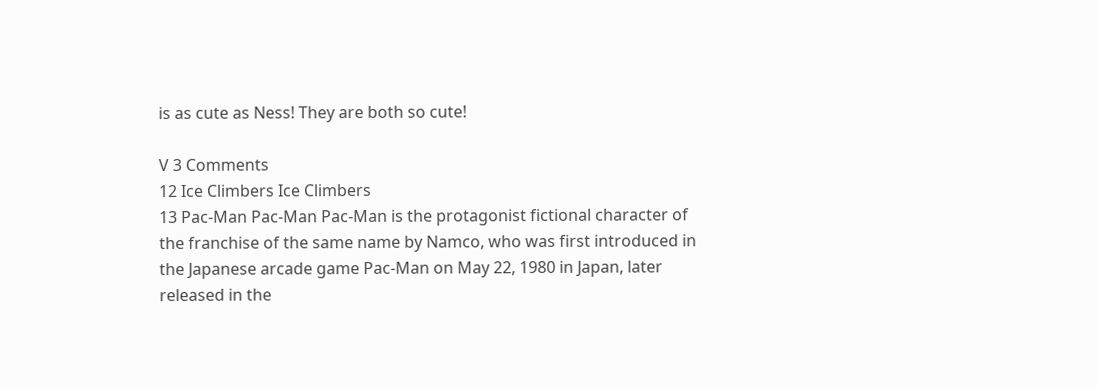is as cute as Ness! They are both so cute!

V 3 Comments
12 Ice Climbers Ice Climbers
13 Pac-Man Pac-Man Pac-Man is the protagonist fictional character of the franchise of the same name by Namco, who was first introduced in the Japanese arcade game Pac-Man on May 22, 1980 in Japan, later released in the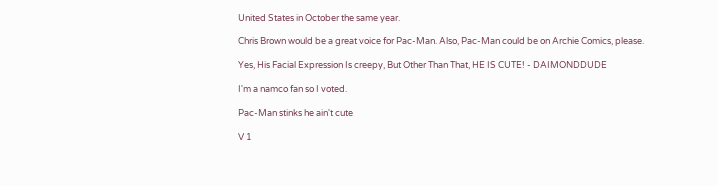United States in October the same year.

Chris Brown would be a great voice for Pac-Man. Also, Pac-Man could be on Archie Comics, please.

Yes, His Facial Expression Is creepy, But Other Than That, HE IS CUTE! - DAIMONDDUDE

I'm a namco fan so I voted.

Pac-Man stinks he ain't cute

V 1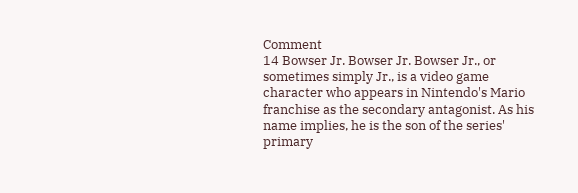Comment
14 Bowser Jr. Bowser Jr. Bowser Jr., or sometimes simply Jr., is a video game character who appears in Nintendo's Mario franchise as the secondary antagonist. As his name implies, he is the son of the series' primary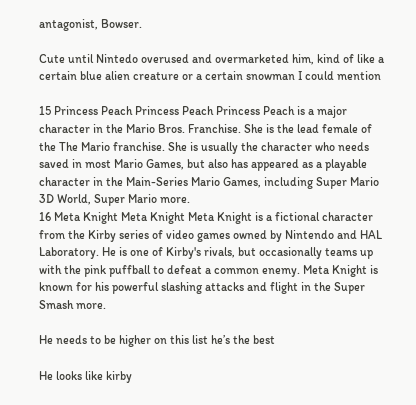antagonist, Bowser.

Cute until Nintedo overused and overmarketed him, kind of like a certain blue alien creature or a certain snowman I could mention

15 Princess Peach Princess Peach Princess Peach is a major character in the Mario Bros. Franchise. She is the lead female of the The Mario franchise. She is usually the character who needs saved in most Mario Games, but also has appeared as a playable character in the Main-Series Mario Games, including Super Mario 3D World, Super Mario more.
16 Meta Knight Meta Knight Meta Knight is a fictional character from the Kirby series of video games owned by Nintendo and HAL Laboratory. He is one of Kirby's rivals, but occasionally teams up with the pink puffball to defeat a common enemy. Meta Knight is known for his powerful slashing attacks and flight in the Super Smash more.

He needs to be higher on this list he’s the best

He looks like kirby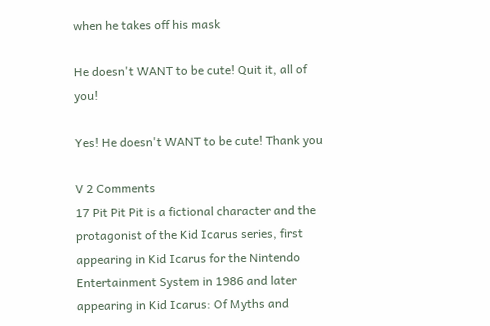when he takes off his mask

He doesn't WANT to be cute! Quit it, all of you!

Yes! He doesn't WANT to be cute! Thank you

V 2 Comments
17 Pit Pit Pit is a fictional character and the protagonist of the Kid Icarus series, first appearing in Kid Icarus for the Nintendo Entertainment System in 1986 and later appearing in Kid Icarus: Of Myths and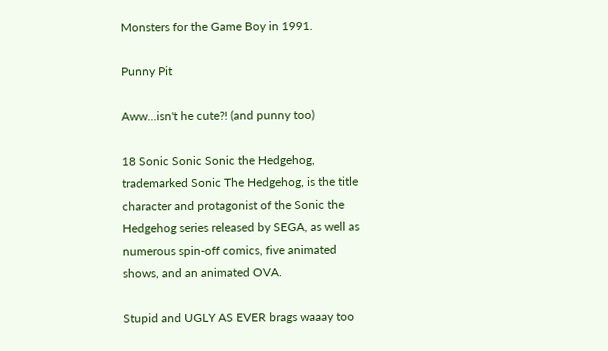Monsters for the Game Boy in 1991.

Punny Pit

Aww...isn't he cute?! (and punny too)

18 Sonic Sonic Sonic the Hedgehog, trademarked Sonic The Hedgehog, is the title character and protagonist of the Sonic the Hedgehog series released by SEGA, as well as numerous spin-off comics, five animated shows, and an animated OVA.

Stupid and UGLY AS EVER brags waaay too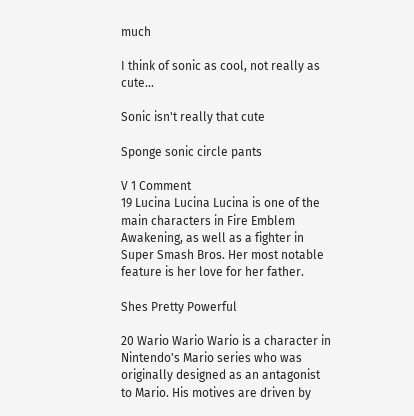much

I think of sonic as cool, not really as cute...

Sonic isn't really that cute

Sponge sonic circle pants

V 1 Comment
19 Lucina Lucina Lucina is one of the main characters in Fire Emblem Awakening, as well as a fighter in Super Smash Bros. Her most notable feature is her love for her father.

Shes Pretty Powerful

20 Wario Wario Wario is a character in Nintendo's Mario series who was originally designed as an antagonist to Mario. His motives are driven by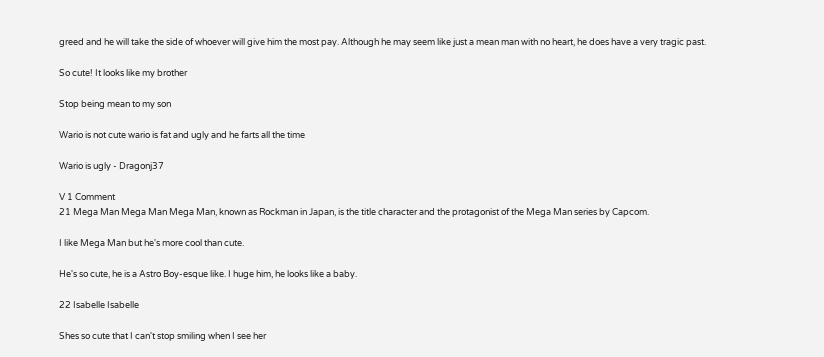greed and he will take the side of whoever will give him the most pay. Although he may seem like just a mean man with no heart, he does have a very tragic past.

So cute! It looks like my brother

Stop being mean to my son

Wario is not cute wario is fat and ugly and he farts all the time

Wario is ugly - Dragonj37

V 1 Comment
21 Mega Man Mega Man Mega Man, known as Rockman in Japan, is the title character and the protagonist of the Mega Man series by Capcom.

I like Mega Man but he's more cool than cute.

He's so cute, he is a Astro Boy-esque like. I huge him, he looks like a baby.

22 Isabelle Isabelle

Shes so cute that I can't stop smiling when I see her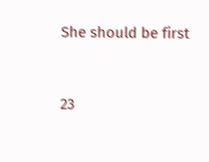She should be first


23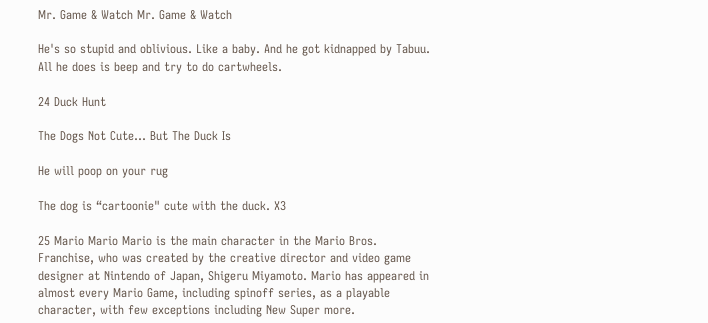Mr. Game & Watch Mr. Game & Watch

He's so stupid and oblivious. Like a baby. And he got kidnapped by Tabuu. All he does is beep and try to do cartwheels.

24 Duck Hunt

The Dogs Not Cute... But The Duck Is

He will poop on your rug

The dog is “cartoonie" cute with the duck. X3

25 Mario Mario Mario is the main character in the Mario Bros. Franchise, who was created by the creative director and video game designer at Nintendo of Japan, Shigeru Miyamoto. Mario has appeared in almost every Mario Game, including spinoff series, as a playable character, with few exceptions including New Super more.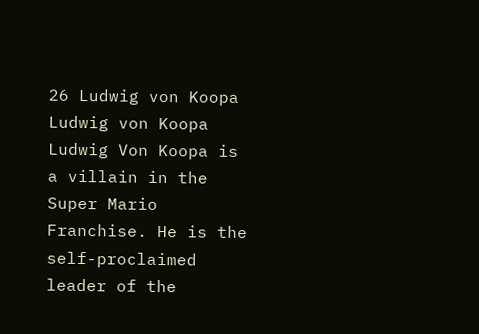26 Ludwig von Koopa Ludwig von Koopa Ludwig Von Koopa is a villain in the Super Mario Franchise. He is the self-proclaimed leader of the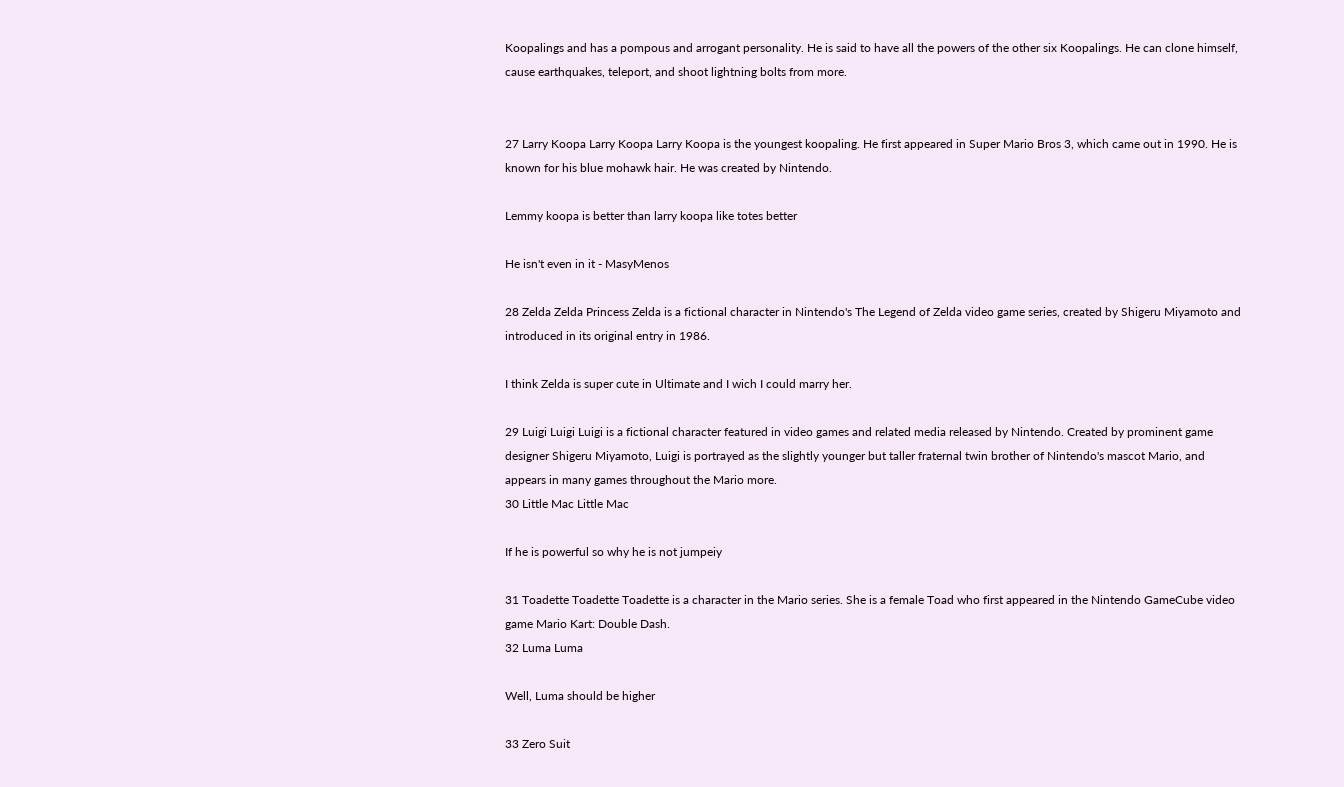Koopalings and has a pompous and arrogant personality. He is said to have all the powers of the other six Koopalings. He can clone himself, cause earthquakes, teleport, and shoot lightning bolts from more.


27 Larry Koopa Larry Koopa Larry Koopa is the youngest koopaling. He first appeared in Super Mario Bros 3, which came out in 1990. He is known for his blue mohawk hair. He was created by Nintendo.

Lemmy koopa is better than larry koopa like totes better

He isn't even in it - MasyMenos

28 Zelda Zelda Princess Zelda is a fictional character in Nintendo's The Legend of Zelda video game series, created by Shigeru Miyamoto and introduced in its original entry in 1986.

I think Zelda is super cute in Ultimate and I wich I could marry her.

29 Luigi Luigi Luigi is a fictional character featured in video games and related media released by Nintendo. Created by prominent game designer Shigeru Miyamoto, Luigi is portrayed as the slightly younger but taller fraternal twin brother of Nintendo's mascot Mario, and appears in many games throughout the Mario more.
30 Little Mac Little Mac

If he is powerful so why he is not jumpeiy

31 Toadette Toadette Toadette is a character in the Mario series. She is a female Toad who first appeared in the Nintendo GameCube video game Mario Kart: Double Dash.
32 Luma Luma

Well, Luma should be higher

33 Zero Suit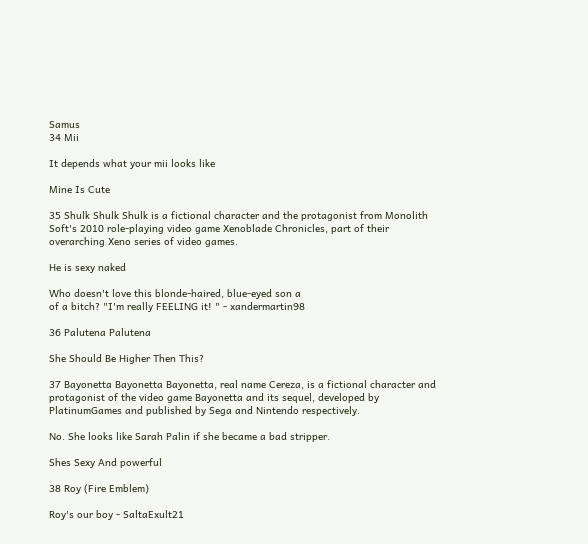Samus
34 Mii

It depends what your mii looks like

Mine Is Cute

35 Shulk Shulk Shulk is a fictional character and the protagonist from Monolith Soft's 2010 role-playing video game Xenoblade Chronicles, part of their overarching Xeno series of video games.

He is sexy naked

Who doesn't love this blonde-haired, blue-eyed son a
of a bitch? "I'm really FEELING it! " - xandermartin98

36 Palutena Palutena

She Should Be Higher Then This?

37 Bayonetta Bayonetta Bayonetta, real name Cereza, is a fictional character and protagonist of the video game Bayonetta and its sequel, developed by PlatinumGames and published by Sega and Nintendo respectively.

No. She looks like Sarah Palin if she became a bad stripper.

Shes Sexy And powerful

38 Roy (Fire Emblem)

Roy's our boy - SaltaExult21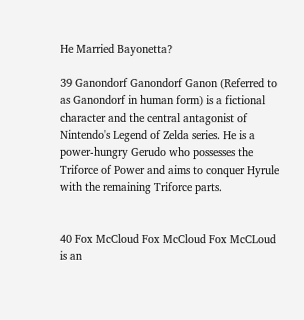He Married Bayonetta?

39 Ganondorf Ganondorf Ganon (Referred to as Ganondorf in human form) is a fictional character and the central antagonist of Nintendo's Legend of Zelda series. He is a power-hungry Gerudo who possesses the Triforce of Power and aims to conquer Hyrule with the remaining Triforce parts.


40 Fox McCloud Fox McCloud Fox McCLoud is an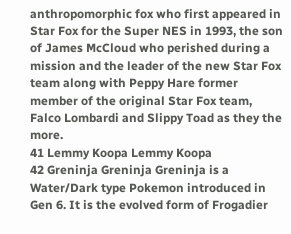anthropomorphic fox who first appeared in Star Fox for the Super NES in 1993, the son of James McCloud who perished during a mission and the leader of the new Star Fox team along with Peppy Hare former member of the original Star Fox team, Falco Lombardi and Slippy Toad as they the more.
41 Lemmy Koopa Lemmy Koopa
42 Greninja Greninja Greninja is a Water/Dark type Pokemon introduced in Gen 6. It is the evolved form of Frogadier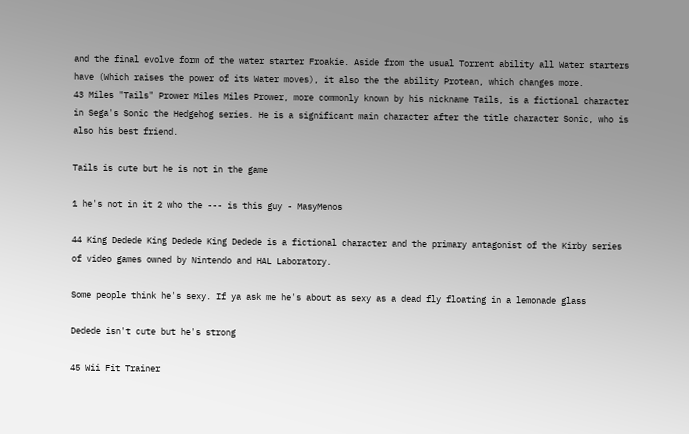and the final evolve form of the water starter Froakie. Aside from the usual Torrent ability all Water starters have (Which raises the power of its Water moves), it also the the ability Protean, which changes more.
43 Miles "Tails" Prower Miles Miles Prower, more commonly known by his nickname Tails, is a fictional character in Sega's Sonic the Hedgehog series. He is a significant main character after the title character Sonic, who is also his best friend.

Tails is cute but he is not in the game

1 he's not in it 2 who the --- is this guy - MasyMenos

44 King Dedede King Dedede King Dedede is a fictional character and the primary antagonist of the Kirby series of video games owned by Nintendo and HAL Laboratory.

Some people think he's sexy. If ya ask me he's about as sexy as a dead fly floating in a lemonade glass

Dedede isn't cute but he's strong

45 Wii Fit Trainer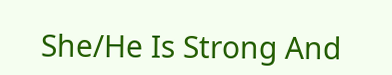She/He Is Strong And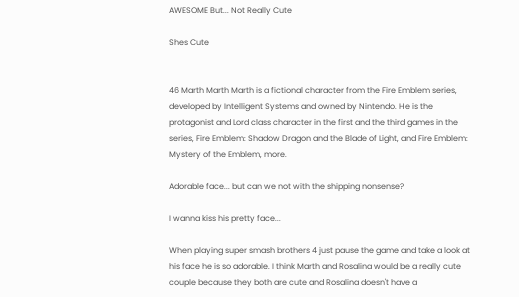AWESOME But... Not Really Cute

Shes Cute


46 Marth Marth Marth is a fictional character from the Fire Emblem series, developed by Intelligent Systems and owned by Nintendo. He is the protagonist and Lord class character in the first and the third games in the series, Fire Emblem: Shadow Dragon and the Blade of Light, and Fire Emblem: Mystery of the Emblem, more.

Adorable face... but can we not with the shipping nonsense?

I wanna kiss his pretty face...

When playing super smash brothers 4 just pause the game and take a look at his face he is so adorable. I think Marth and Rosalina would be a really cute couple because they both are cute and Rosalina doesn't have a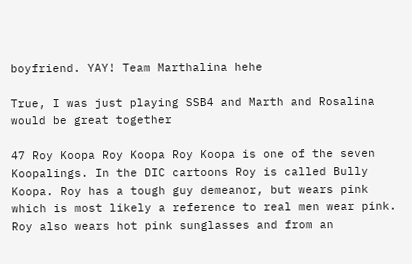boyfriend. YAY! Team Marthalina hehe

True, I was just playing SSB4 and Marth and Rosalina would be great together

47 Roy Koopa Roy Koopa Roy Koopa is one of the seven Koopalings. In the DIC cartoons Roy is called Bully Koopa. Roy has a tough guy demeanor, but wears pink which is most likely a reference to real men wear pink. Roy also wears hot pink sunglasses and from an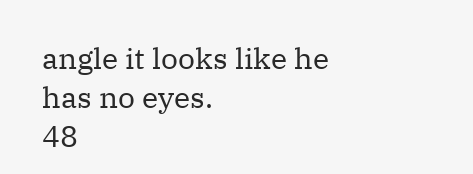angle it looks like he has no eyes.
48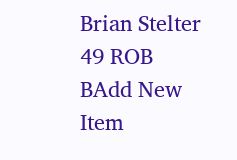Brian Stelter
49 ROB
BAdd New Item